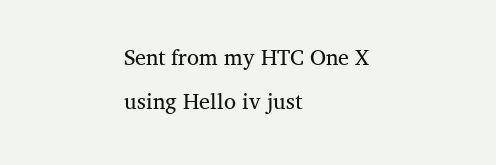Sent from my HTC One X using Hello iv just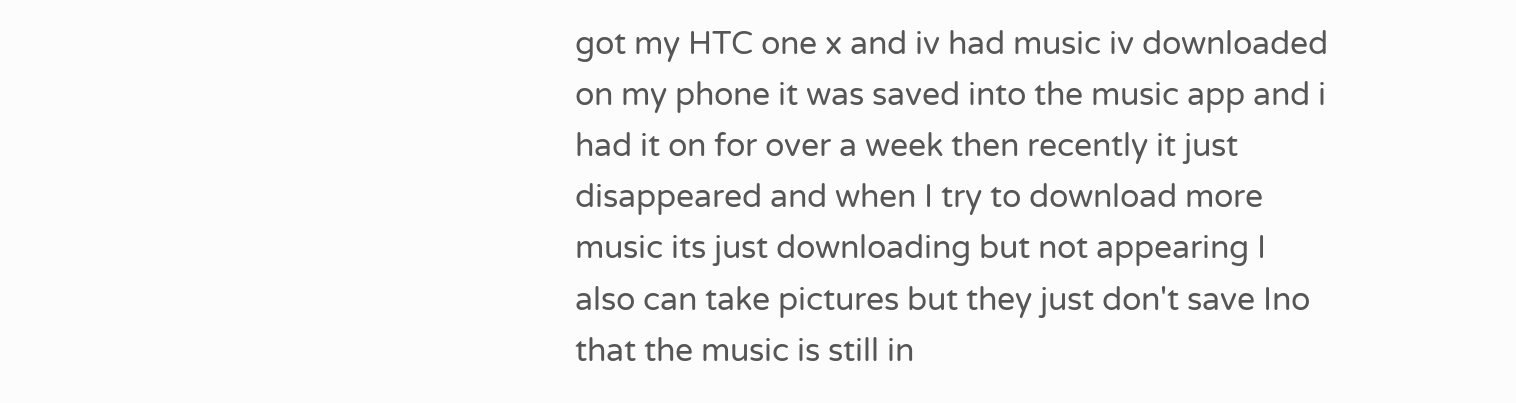got my HTC one x and iv had music iv downloaded on my phone it was saved into the music app and i had it on for over a week then recently it just disappeared and when I try to download more music its just downloading but not appearing I also can take pictures but they just don't save Ino that the music is still in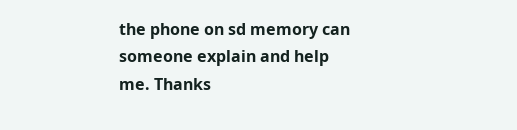the phone on sd memory can someone explain and help me. Thanks